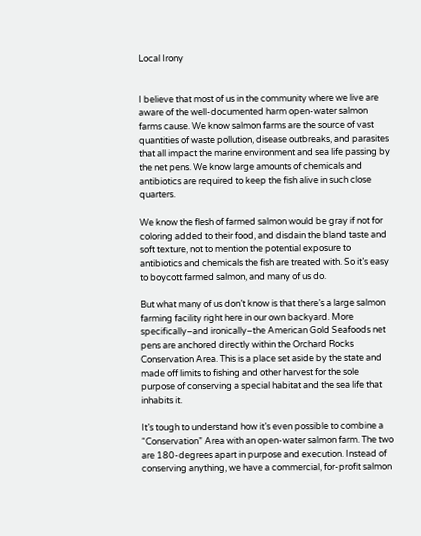Local Irony


I believe that most of us in the community where we live are aware of the well-documented harm open-water salmon farms cause. We know salmon farms are the source of vast quantities of waste pollution, disease outbreaks, and parasites that all impact the marine environment and sea life passing by the net pens. We know large amounts of chemicals and antibiotics are required to keep the fish alive in such close quarters.

We know the flesh of farmed salmon would be gray if not for coloring added to their food, and disdain the bland taste and soft texture, not to mention the potential exposure to antibiotics and chemicals the fish are treated with. So it’s easy to boycott farmed salmon, and many of us do.

But what many of us don’t know is that there’s a large salmon farming facility right here in our own backyard. More specifically–and ironically–the American Gold Seafoods net pens are anchored directly within the Orchard Rocks Conservation Area. This is a place set aside by the state and made off limits to fishing and other harvest for the sole purpose of conserving a special habitat and the sea life that inhabits it.

It’s tough to understand how it’s even possible to combine a “Conservation” Area with an open-water salmon farm. The two are 180-degrees apart in purpose and execution. Instead of conserving anything, we have a commercial, for-profit salmon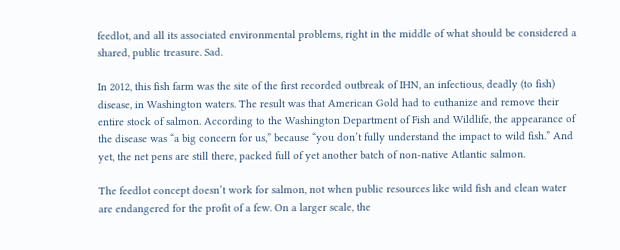feedlot, and all its associated environmental problems, right in the middle of what should be considered a shared, public treasure. Sad.

In 2012, this fish farm was the site of the first recorded outbreak of IHN, an infectious, deadly (to fish) disease, in Washington waters. The result was that American Gold had to euthanize and remove their entire stock of salmon. According to the Washington Department of Fish and Wildlife, the appearance of the disease was “a big concern for us,” because “you don’t fully understand the impact to wild fish.” And yet, the net pens are still there, packed full of yet another batch of non-native Atlantic salmon.

The feedlot concept doesn’t work for salmon, not when public resources like wild fish and clean water are endangered for the profit of a few. On a larger scale, the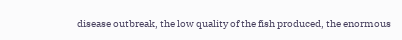disease outbreak, the low quality of the fish produced, the enormous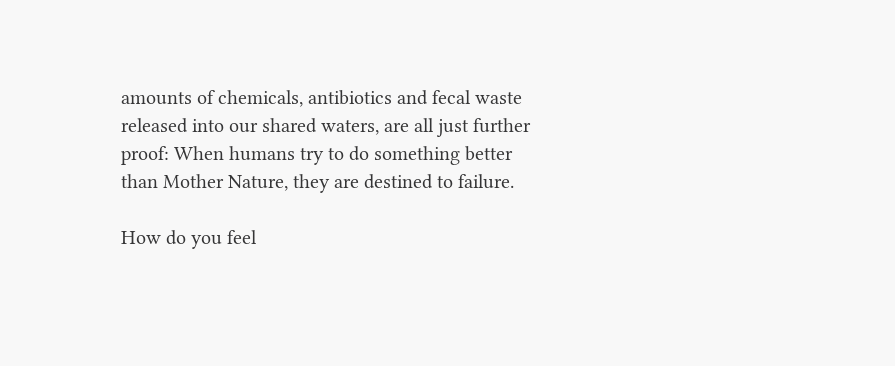amounts of chemicals, antibiotics and fecal waste released into our shared waters, are all just further proof: When humans try to do something better than Mother Nature, they are destined to failure.

How do you feel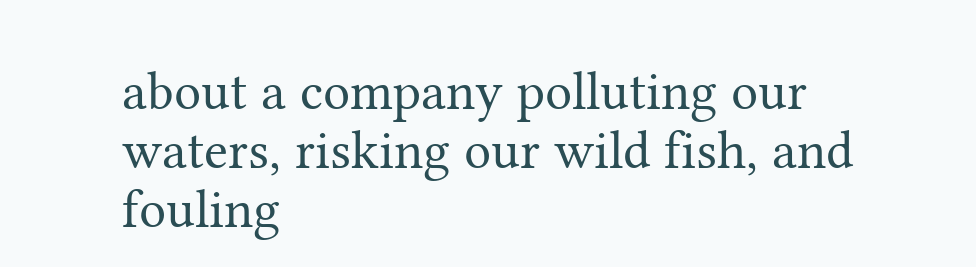about a company polluting our waters, risking our wild fish, and fouling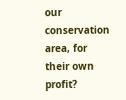our conservation area, for their own profit?